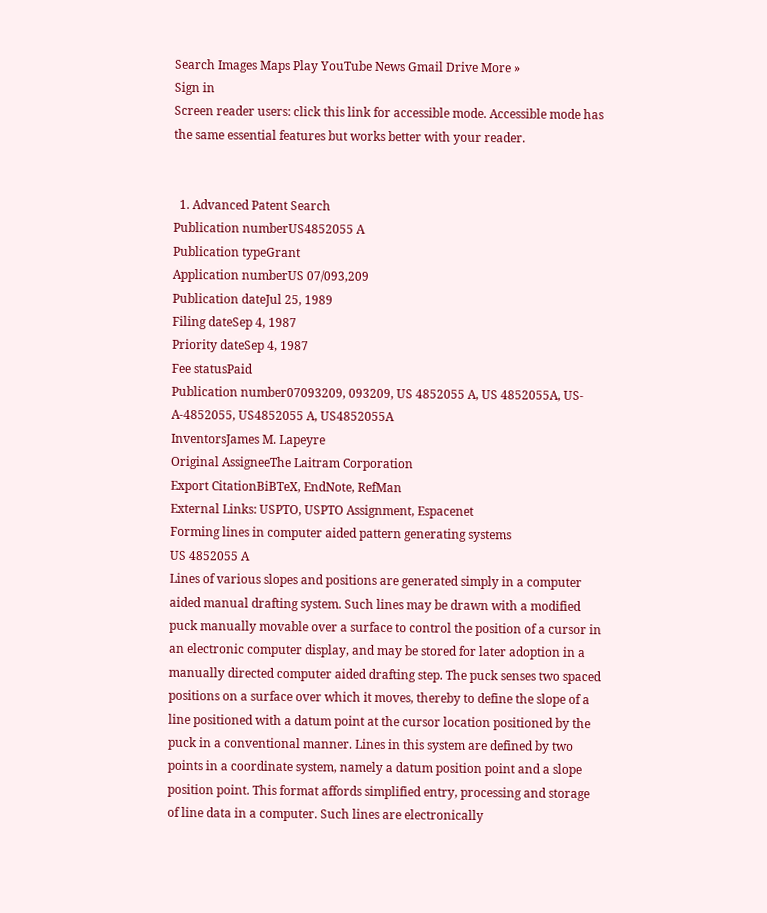Search Images Maps Play YouTube News Gmail Drive More »
Sign in
Screen reader users: click this link for accessible mode. Accessible mode has the same essential features but works better with your reader.


  1. Advanced Patent Search
Publication numberUS4852055 A
Publication typeGrant
Application numberUS 07/093,209
Publication dateJul 25, 1989
Filing dateSep 4, 1987
Priority dateSep 4, 1987
Fee statusPaid
Publication number07093209, 093209, US 4852055 A, US 4852055A, US-A-4852055, US4852055 A, US4852055A
InventorsJames M. Lapeyre
Original AssigneeThe Laitram Corporation
Export CitationBiBTeX, EndNote, RefMan
External Links: USPTO, USPTO Assignment, Espacenet
Forming lines in computer aided pattern generating systems
US 4852055 A
Lines of various slopes and positions are generated simply in a computer aided manual drafting system. Such lines may be drawn with a modified puck manually movable over a surface to control the position of a cursor in an electronic computer display, and may be stored for later adoption in a manually directed computer aided drafting step. The puck senses two spaced positions on a surface over which it moves, thereby to define the slope of a line positioned with a datum point at the cursor location positioned by the puck in a conventional manner. Lines in this system are defined by two points in a coordinate system, namely a datum position point and a slope position point. This format affords simplified entry, processing and storage of line data in a computer. Such lines are electronically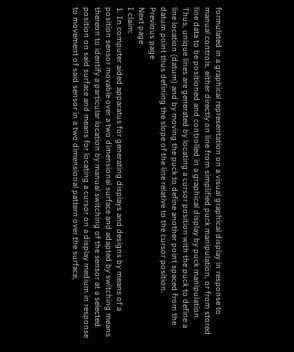formulated in a graphical representation on a visual graphical display in response to manual controls, either directly on line from simplified puck manipulation, or from stored line data to be positioned and controlled in a graphical display by puck manipulation. Thus, unique lines are generated by locating a cursor position with the puck to define a line location (datum) and by moving the puck to define another point spaced from the datum point thus defining the slope of the line relative to the cursor position.
Previous page
Next page
I claim:
1. In computer aided apparatus for generating displays and designs by means of a position sensor movable over a two dimensional surface and adapted by switching means thereon to identify a particular location by manual switching of the sensor at a selected position on said surface and means for locating a cursor on a display medium in response to movement of said sensor in a two dimensional pattern over the surface,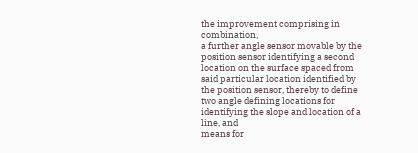the improvement comprising in combination,
a further angle sensor movable by the position sensor identifying a second location on the surface spaced from said particular location identified by the position sensor, thereby to define two angle defining locations for identifying the slope and location of a line, and
means for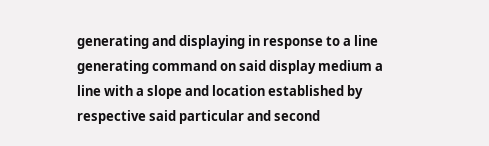generating and displaying in response to a line generating command on said display medium a line with a slope and location established by respective said particular and second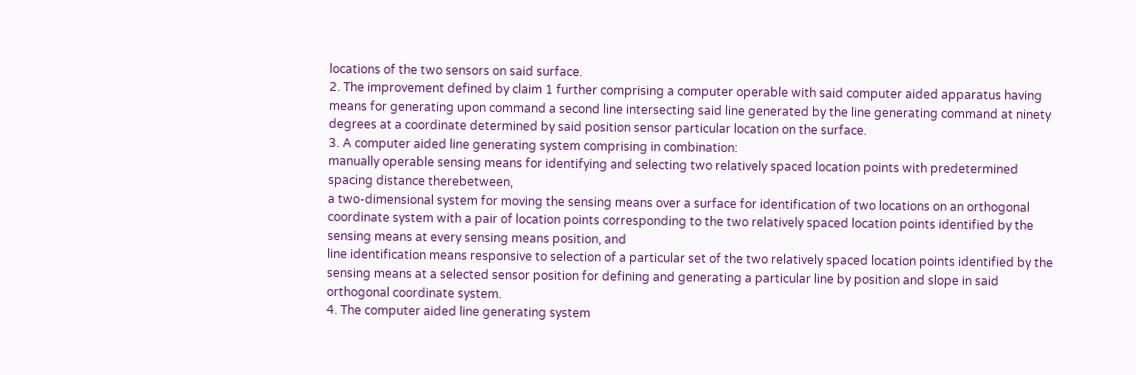locations of the two sensors on said surface.
2. The improvement defined by claim 1 further comprising a computer operable with said computer aided apparatus having means for generating upon command a second line intersecting said line generated by the line generating command at ninety degrees at a coordinate determined by said position sensor particular location on the surface.
3. A computer aided line generating system comprising in combination:
manually operable sensing means for identifying and selecting two relatively spaced location points with predetermined spacing distance therebetween,
a two-dimensional system for moving the sensing means over a surface for identification of two locations on an orthogonal coordinate system with a pair of location points corresponding to the two relatively spaced location points identified by the sensing means at every sensing means position, and
line identification means responsive to selection of a particular set of the two relatively spaced location points identified by the sensing means at a selected sensor position for defining and generating a particular line by position and slope in said orthogonal coordinate system.
4. The computer aided line generating system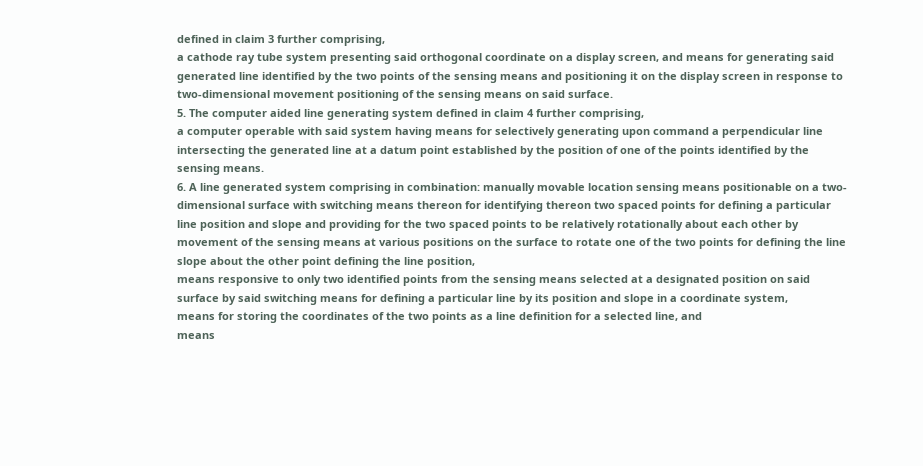defined in claim 3 further comprising,
a cathode ray tube system presenting said orthogonal coordinate on a display screen, and means for generating said generated line identified by the two points of the sensing means and positioning it on the display screen in response to two-dimensional movement positioning of the sensing means on said surface.
5. The computer aided line generating system defined in claim 4 further comprising,
a computer operable with said system having means for selectively generating upon command a perpendicular line intersecting the generated line at a datum point established by the position of one of the points identified by the sensing means.
6. A line generated system comprising in combination: manually movable location sensing means positionable on a two-dimensional surface with switching means thereon for identifying thereon two spaced points for defining a particular line position and slope and providing for the two spaced points to be relatively rotationally about each other by movement of the sensing means at various positions on the surface to rotate one of the two points for defining the line slope about the other point defining the line position,
means responsive to only two identified points from the sensing means selected at a designated position on said surface by said switching means for defining a particular line by its position and slope in a coordinate system,
means for storing the coordinates of the two points as a line definition for a selected line, and
means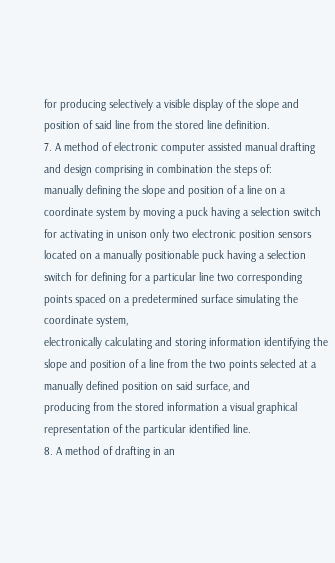for producing selectively a visible display of the slope and position of said line from the stored line definition.
7. A method of electronic computer assisted manual drafting and design comprising in combination the steps of:
manually defining the slope and position of a line on a coordinate system by moving a puck having a selection switch for activating in unison only two electronic position sensors located on a manually positionable puck having a selection switch for defining for a particular line two corresponding points spaced on a predetermined surface simulating the coordinate system,
electronically calculating and storing information identifying the slope and position of a line from the two points selected at a manually defined position on said surface, and
producing from the stored information a visual graphical representation of the particular identified line.
8. A method of drafting in an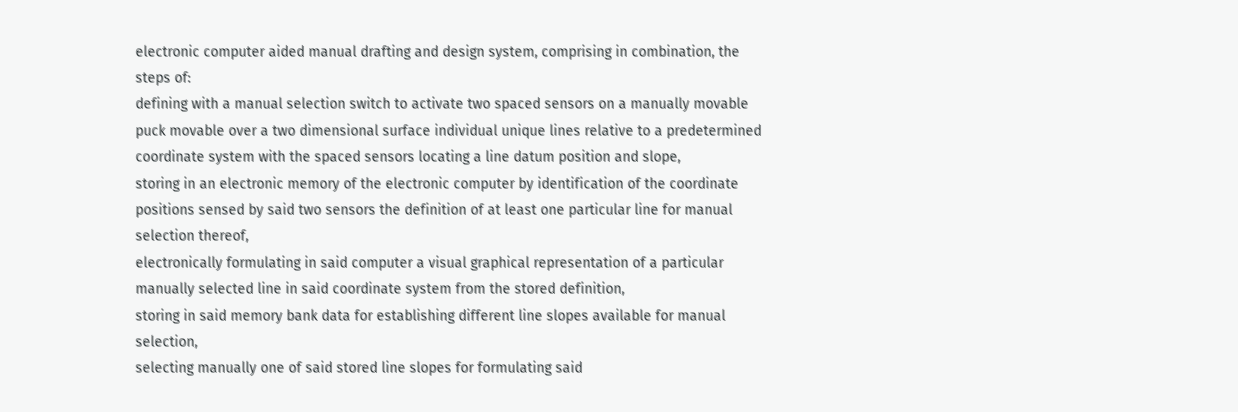electronic computer aided manual drafting and design system, comprising in combination, the steps of:
defining with a manual selection switch to activate two spaced sensors on a manually movable puck movable over a two dimensional surface individual unique lines relative to a predetermined coordinate system with the spaced sensors locating a line datum position and slope,
storing in an electronic memory of the electronic computer by identification of the coordinate positions sensed by said two sensors the definition of at least one particular line for manual selection thereof,
electronically formulating in said computer a visual graphical representation of a particular manually selected line in said coordinate system from the stored definition,
storing in said memory bank data for establishing different line slopes available for manual selection,
selecting manually one of said stored line slopes for formulating said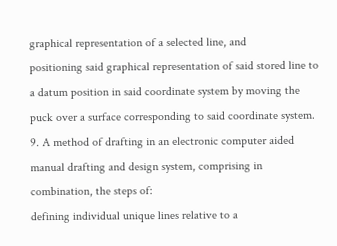graphical representation of a selected line, and
positioning said graphical representation of said stored line to a datum position in said coordinate system by moving the puck over a surface corresponding to said coordinate system.
9. A method of drafting in an electronic computer aided manual drafting and design system, comprising in combination, the steps of:
defining individual unique lines relative to a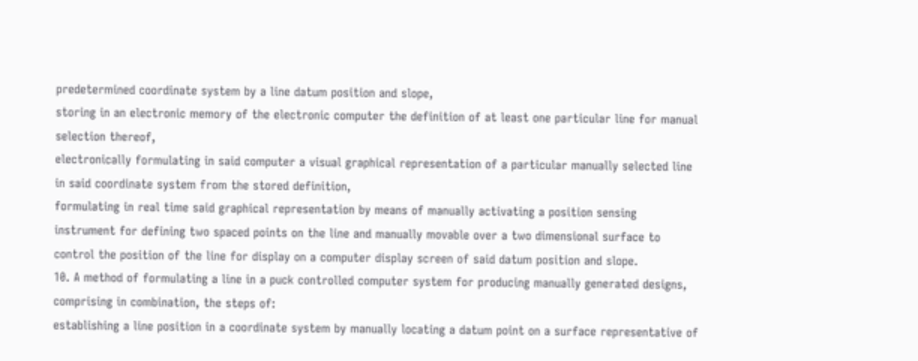predetermined coordinate system by a line datum position and slope,
storing in an electronic memory of the electronic computer the definition of at least one particular line for manual selection thereof,
electronically formulating in said computer a visual graphical representation of a particular manually selected line in said coordinate system from the stored definition,
formulating in real time said graphical representation by means of manually activating a position sensing instrument for defining two spaced points on the line and manually movable over a two dimensional surface to control the position of the line for display on a computer display screen of said datum position and slope.
10. A method of formulating a line in a puck controlled computer system for producing manually generated designs, comprising in combination, the steps of:
establishing a line position in a coordinate system by manually locating a datum point on a surface representative of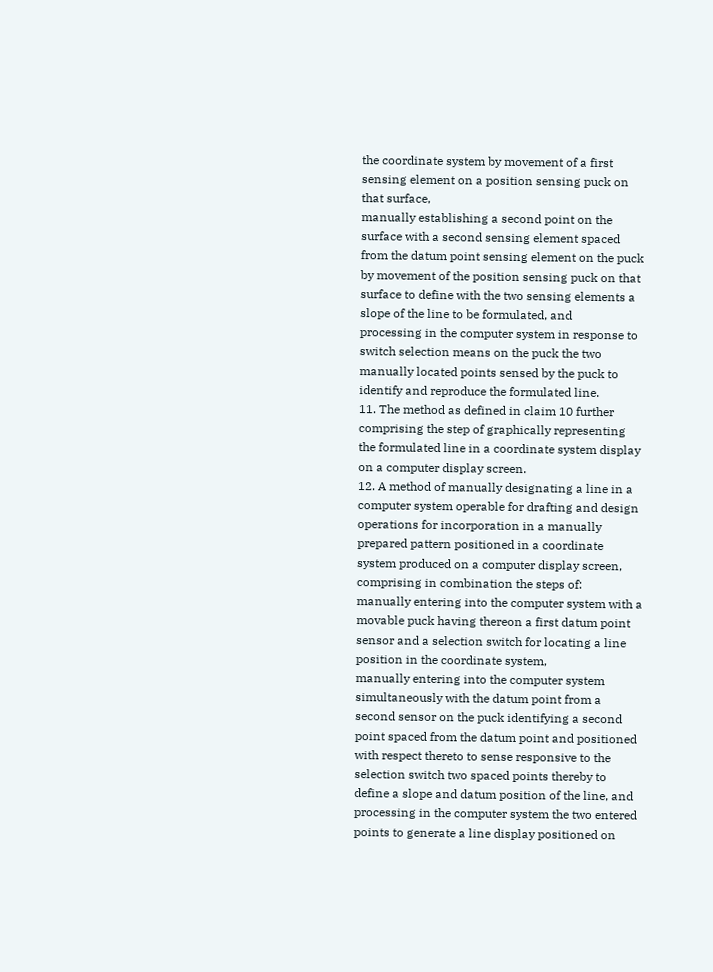the coordinate system by movement of a first sensing element on a position sensing puck on that surface,
manually establishing a second point on the surface with a second sensing element spaced from the datum point sensing element on the puck by movement of the position sensing puck on that surface to define with the two sensing elements a slope of the line to be formulated, and
processing in the computer system in response to switch selection means on the puck the two manually located points sensed by the puck to identify and reproduce the formulated line.
11. The method as defined in claim 10 further comprising the step of graphically representing the formulated line in a coordinate system display on a computer display screen.
12. A method of manually designating a line in a computer system operable for drafting and design operations for incorporation in a manually prepared pattern positioned in a coordinate system produced on a computer display screen, comprising in combination the steps of:
manually entering into the computer system with a movable puck having thereon a first datum point sensor and a selection switch for locating a line position in the coordinate system,
manually entering into the computer system simultaneously with the datum point from a second sensor on the puck identifying a second point spaced from the datum point and positioned with respect thereto to sense responsive to the selection switch two spaced points thereby to define a slope and datum position of the line, and
processing in the computer system the two entered points to generate a line display positioned on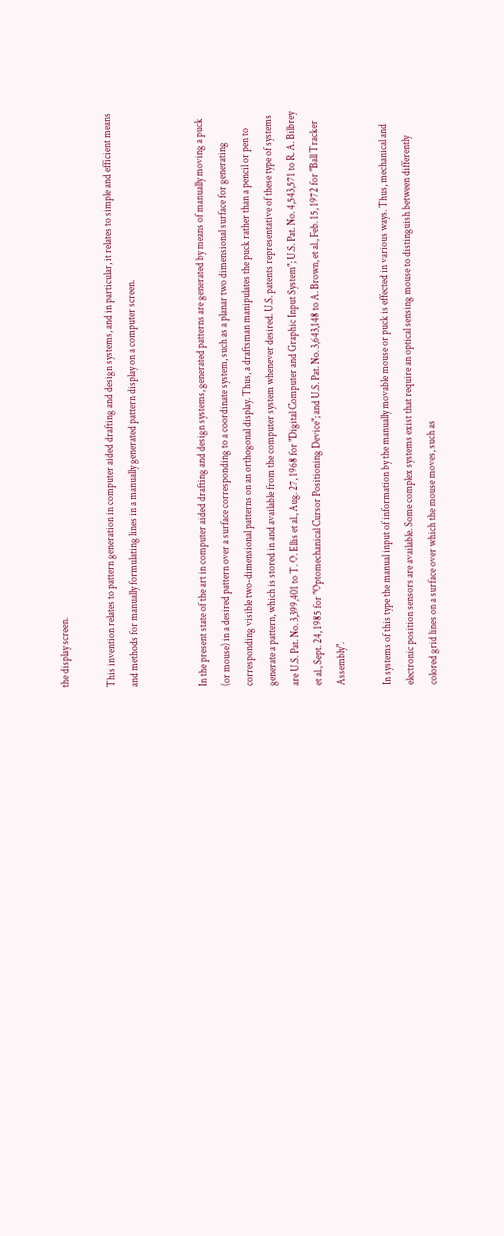the display screen.

This invention relates to pattern generation in computer aided drafting and design systems, and in particular, it relates to simple and efficient means and methods for manually formulating lines in a manually generated pattern display on a computer screen.


In the present state of the art in computer aided drafting and design systems, generated patterns are generated by means of manually moving a puck (or mouse) in a desired pattern over a surface corresponding to a coordinate system, such as a planar two dimensional surface for generating corresponding visible two-dimensional patterns on an orthogonal display. Thus, a draftsman manipulates the puck rather than a pencil or pen to generate a pattern, which is stored in and available from the computer system whenever desired. U.S. patents representative of these type of systems are U.S. Pat. No. 3,399,401 to T. O. Ellis et al., Aug. 27, 1968 for "Digital Computer and Graphic Input System"; U.S. Pat. No. 4,543,571 to R. A. Bilbrey et al., Sept. 24, 1985 for "Optomechanical Cursor Positioning Device"; and U.S. Pat. No. 3,643,148 to A. Brown, et al., Feb. 15, 1972 for "Ball Tracker Assembly".

In systems of this type the manual input of information by the manually movable mouse or puck is effected in various ways. Thus, mechanical and electronic position sensors are available. Some complex systems exist that require an optical sensing mouse to distinguish between differently colored grid lines on a surface over which the mouse moves, such as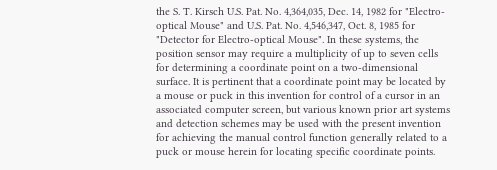the S. T. Kirsch U.S. Pat. No. 4,364,035, Dec. 14, 1982 for "Electro-optical Mouse" and U.S. Pat. No. 4,546,347, Oct. 8, 1985 for "Detector for Electro-optical Mouse". In these systems, the position sensor may require a multiplicity of up to seven cells for determining a coordinate point on a two-dimensional surface. It is pertinent that a coordinate point may be located by a mouse or puck in this invention for control of a cursor in an associated computer screen, but various known prior art systems and detection schemes may be used with the present invention for achieving the manual control function generally related to a puck or mouse herein for locating specific coordinate points.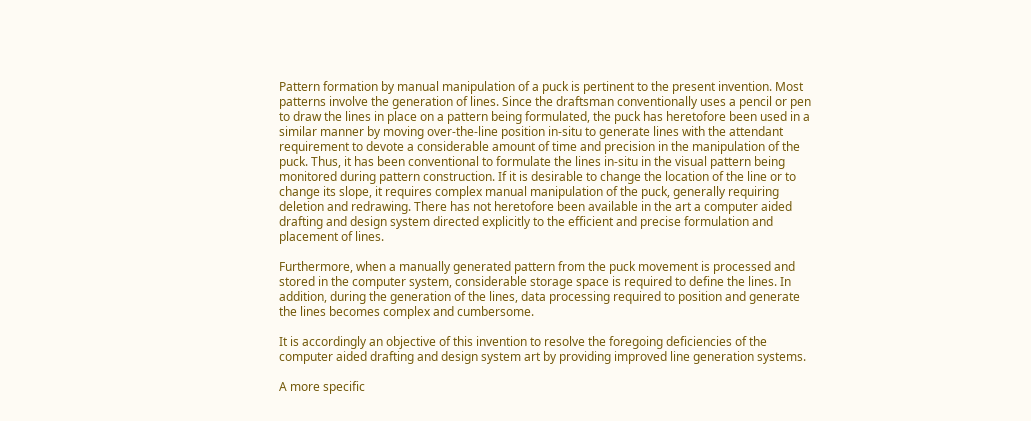Pattern formation by manual manipulation of a puck is pertinent to the present invention. Most patterns involve the generation of lines. Since the draftsman conventionally uses a pencil or pen to draw the lines in place on a pattern being formulated, the puck has heretofore been used in a similar manner by moving over-the-line position in-situ to generate lines with the attendant requirement to devote a considerable amount of time and precision in the manipulation of the puck. Thus, it has been conventional to formulate the lines in-situ in the visual pattern being monitored during pattern construction. If it is desirable to change the location of the line or to change its slope, it requires complex manual manipulation of the puck, generally requiring deletion and redrawing. There has not heretofore been available in the art a computer aided drafting and design system directed explicitly to the efficient and precise formulation and placement of lines.

Furthermore, when a manually generated pattern from the puck movement is processed and stored in the computer system, considerable storage space is required to define the lines. In addition, during the generation of the lines, data processing required to position and generate the lines becomes complex and cumbersome.

It is accordingly an objective of this invention to resolve the foregoing deficiencies of the computer aided drafting and design system art by providing improved line generation systems.

A more specific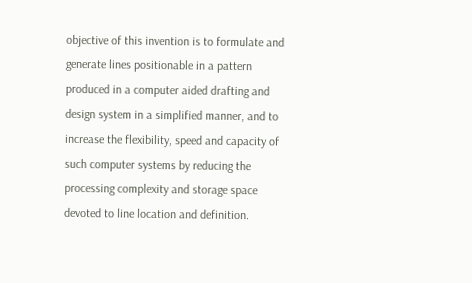objective of this invention is to formulate and generate lines positionable in a pattern produced in a computer aided drafting and design system in a simplified manner, and to increase the flexibility, speed and capacity of such computer systems by reducing the processing complexity and storage space devoted to line location and definition.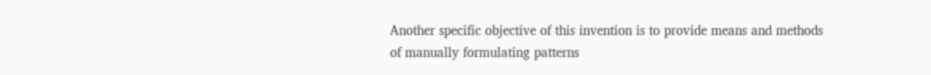Another specific objective of this invention is to provide means and methods of manually formulating patterns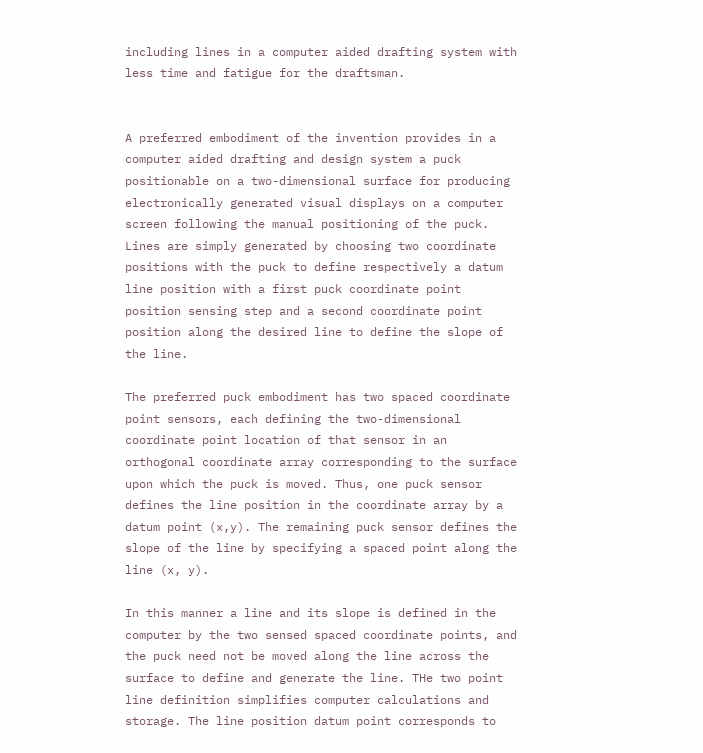including lines in a computer aided drafting system with less time and fatigue for the draftsman.


A preferred embodiment of the invention provides in a computer aided drafting and design system a puck positionable on a two-dimensional surface for producing electronically generated visual displays on a computer screen following the manual positioning of the puck. Lines are simply generated by choosing two coordinate positions with the puck to define respectively a datum line position with a first puck coordinate point position sensing step and a second coordinate point position along the desired line to define the slope of the line.

The preferred puck embodiment has two spaced coordinate point sensors, each defining the two-dimensional coordinate point location of that sensor in an orthogonal coordinate array corresponding to the surface upon which the puck is moved. Thus, one puck sensor defines the line position in the coordinate array by a datum point (x,y). The remaining puck sensor defines the slope of the line by specifying a spaced point along the line (x, y).

In this manner a line and its slope is defined in the computer by the two sensed spaced coordinate points, and the puck need not be moved along the line across the surface to define and generate the line. THe two point line definition simplifies computer calculations and storage. The line position datum point corresponds to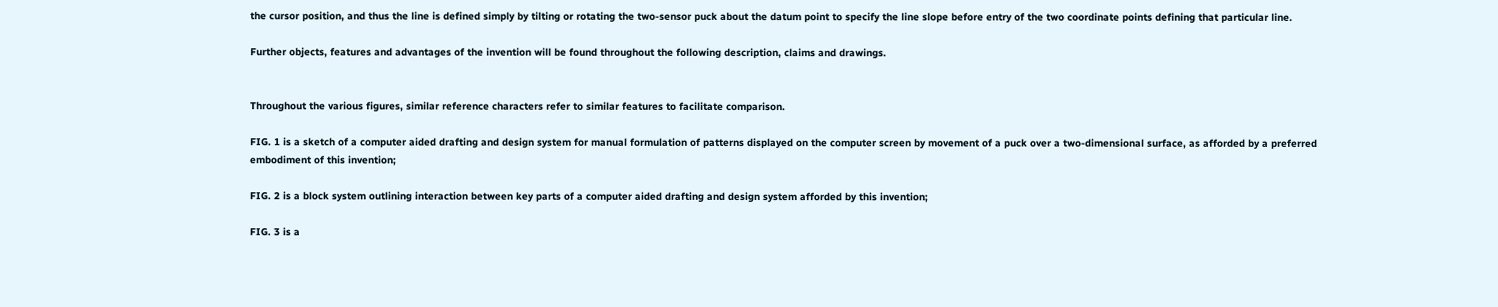the cursor position, and thus the line is defined simply by tilting or rotating the two-sensor puck about the datum point to specify the line slope before entry of the two coordinate points defining that particular line.

Further objects, features and advantages of the invention will be found throughout the following description, claims and drawings.


Throughout the various figures, similar reference characters refer to similar features to facilitate comparison.

FIG. 1 is a sketch of a computer aided drafting and design system for manual formulation of patterns displayed on the computer screen by movement of a puck over a two-dimensional surface, as afforded by a preferred embodiment of this invention;

FIG. 2 is a block system outlining interaction between key parts of a computer aided drafting and design system afforded by this invention;

FIG. 3 is a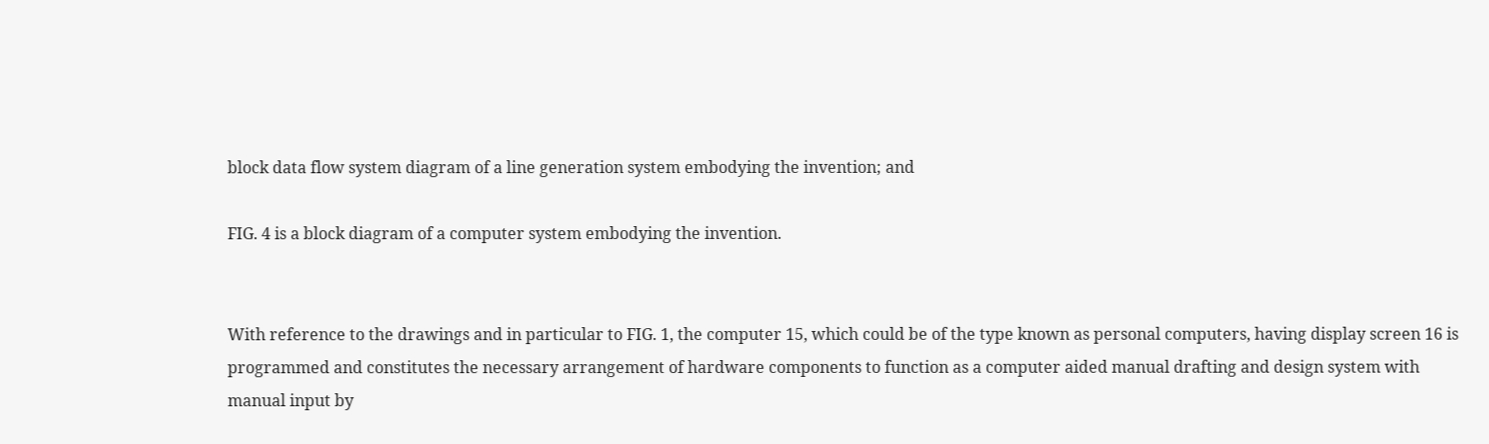block data flow system diagram of a line generation system embodying the invention; and

FIG. 4 is a block diagram of a computer system embodying the invention.


With reference to the drawings and in particular to FIG. 1, the computer 15, which could be of the type known as personal computers, having display screen 16 is programmed and constitutes the necessary arrangement of hardware components to function as a computer aided manual drafting and design system with manual input by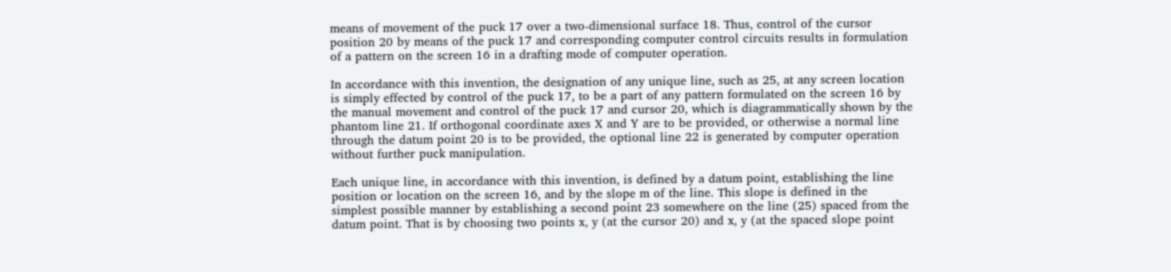means of movement of the puck 17 over a two-dimensional surface 18. Thus, control of the cursor position 20 by means of the puck 17 and corresponding computer control circuits results in formulation of a pattern on the screen 16 in a drafting mode of computer operation.

In accordance with this invention, the designation of any unique line, such as 25, at any screen location is simply effected by control of the puck 17, to be a part of any pattern formulated on the screen 16 by the manual movement and control of the puck 17 and cursor 20, which is diagrammatically shown by the phantom line 21. If orthogonal coordinate axes X and Y are to be provided, or otherwise a normal line through the datum point 20 is to be provided, the optional line 22 is generated by computer operation without further puck manipulation.

Each unique line, in accordance with this invention, is defined by a datum point, establishing the line position or location on the screen 16, and by the slope m of the line. This slope is defined in the simplest possible manner by establishing a second point 23 somewhere on the line (25) spaced from the datum point. That is by choosing two points x, y (at the cursor 20) and x, y (at the spaced slope point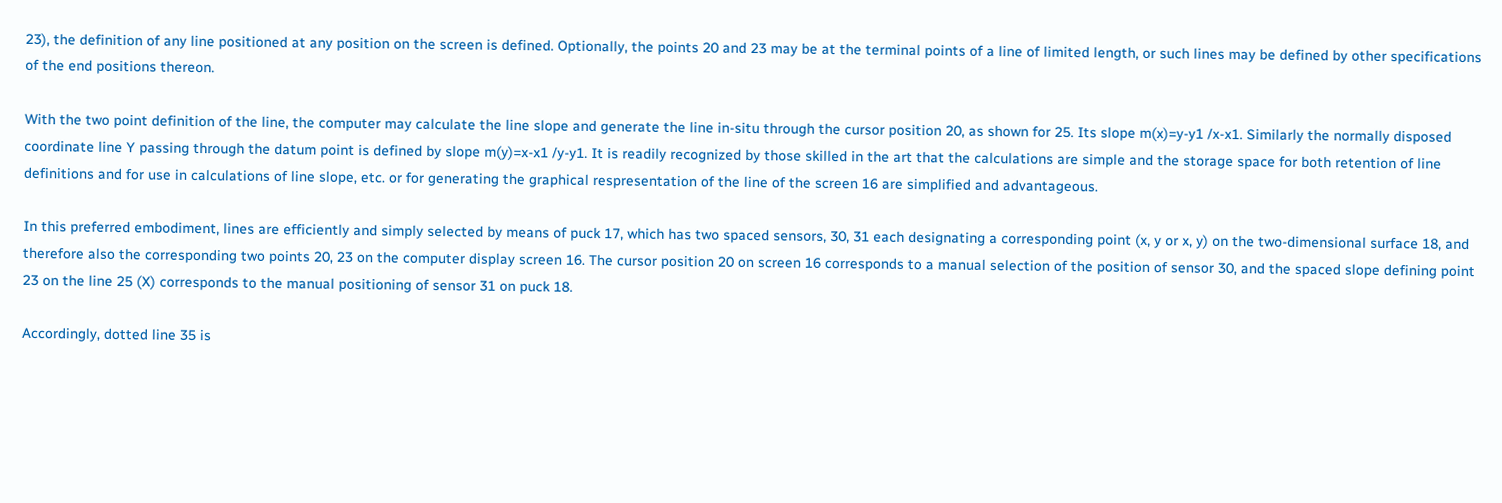23), the definition of any line positioned at any position on the screen is defined. Optionally, the points 20 and 23 may be at the terminal points of a line of limited length, or such lines may be defined by other specifications of the end positions thereon.

With the two point definition of the line, the computer may calculate the line slope and generate the line in-situ through the cursor position 20, as shown for 25. Its slope m(x)=y-y1 /x-x1. Similarly the normally disposed coordinate line Y passing through the datum point is defined by slope m(y)=x-x1 /y-y1. It is readily recognized by those skilled in the art that the calculations are simple and the storage space for both retention of line definitions and for use in calculations of line slope, etc. or for generating the graphical respresentation of the line of the screen 16 are simplified and advantageous.

In this preferred embodiment, lines are efficiently and simply selected by means of puck 17, which has two spaced sensors, 30, 31 each designating a corresponding point (x, y or x, y) on the two-dimensional surface 18, and therefore also the corresponding two points 20, 23 on the computer display screen 16. The cursor position 20 on screen 16 corresponds to a manual selection of the position of sensor 30, and the spaced slope defining point 23 on the line 25 (X) corresponds to the manual positioning of sensor 31 on puck 18.

Accordingly, dotted line 35 is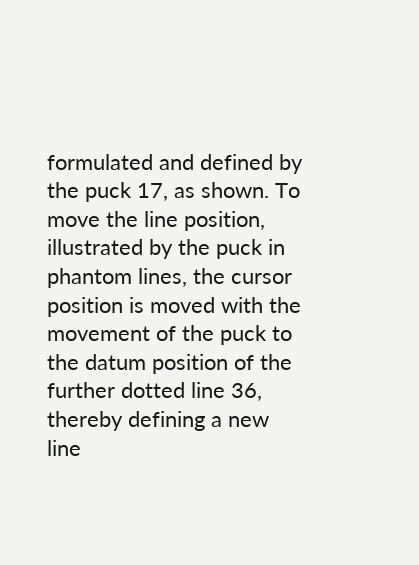formulated and defined by the puck 17, as shown. To move the line position, illustrated by the puck in phantom lines, the cursor position is moved with the movement of the puck to the datum position of the further dotted line 36, thereby defining a new line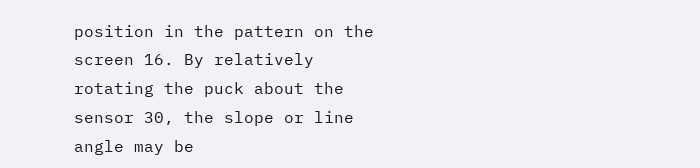position in the pattern on the screen 16. By relatively rotating the puck about the sensor 30, the slope or line angle may be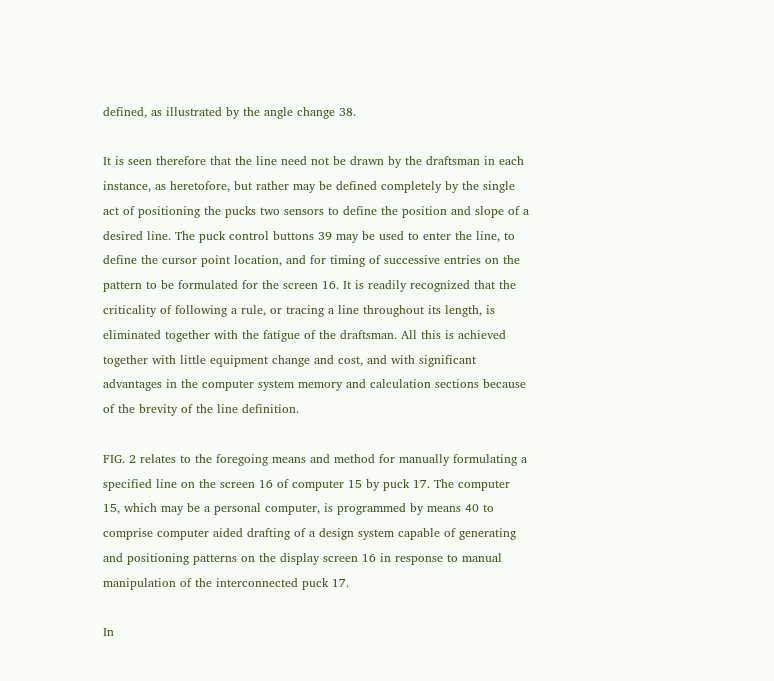defined, as illustrated by the angle change 38.

It is seen therefore that the line need not be drawn by the draftsman in each instance, as heretofore, but rather may be defined completely by the single act of positioning the pucks two sensors to define the position and slope of a desired line. The puck control buttons 39 may be used to enter the line, to define the cursor point location, and for timing of successive entries on the pattern to be formulated for the screen 16. It is readily recognized that the criticality of following a rule, or tracing a line throughout its length, is eliminated together with the fatigue of the draftsman. All this is achieved together with little equipment change and cost, and with significant advantages in the computer system memory and calculation sections because of the brevity of the line definition.

FIG. 2 relates to the foregoing means and method for manually formulating a specified line on the screen 16 of computer 15 by puck 17. The computer 15, which may be a personal computer, is programmed by means 40 to comprise computer aided drafting of a design system capable of generating and positioning patterns on the display screen 16 in response to manual manipulation of the interconnected puck 17.

In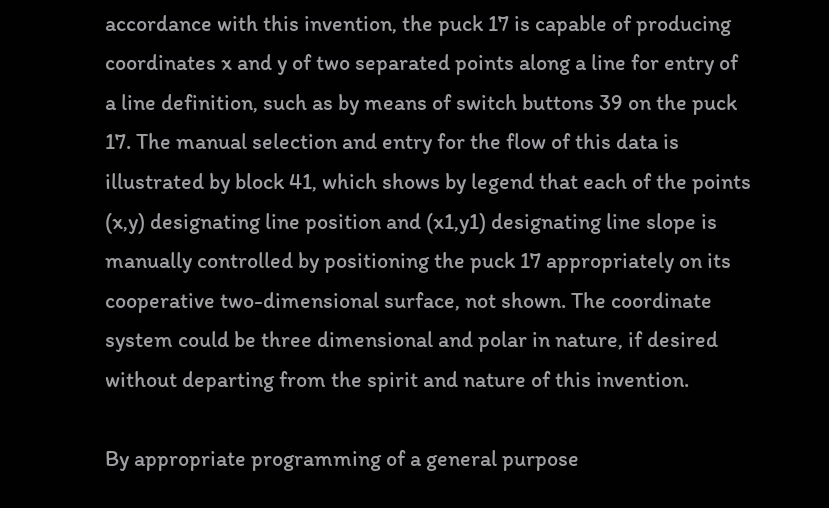accordance with this invention, the puck 17 is capable of producing coordinates x and y of two separated points along a line for entry of a line definition, such as by means of switch buttons 39 on the puck 17. The manual selection and entry for the flow of this data is illustrated by block 41, which shows by legend that each of the points (x,y) designating line position and (x1,y1) designating line slope is manually controlled by positioning the puck 17 appropriately on its cooperative two-dimensional surface, not shown. The coordinate system could be three dimensional and polar in nature, if desired without departing from the spirit and nature of this invention.

By appropriate programming of a general purpose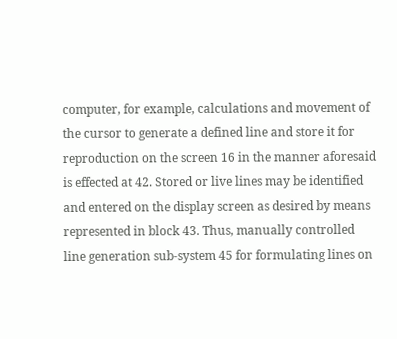computer, for example, calculations and movement of the cursor to generate a defined line and store it for reproduction on the screen 16 in the manner aforesaid is effected at 42. Stored or live lines may be identified and entered on the display screen as desired by means represented in block 43. Thus, manually controlled line generation sub-system 45 for formulating lines on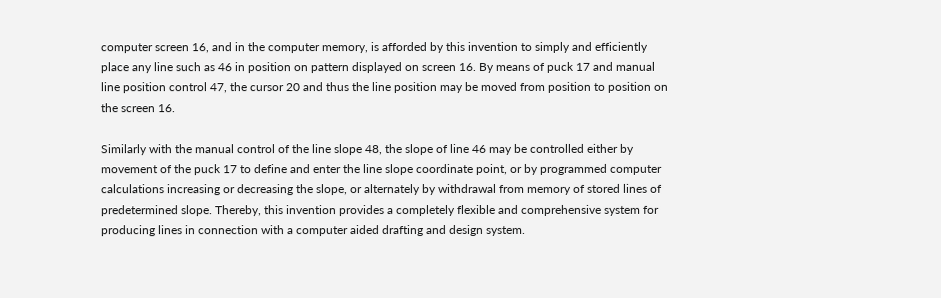computer screen 16, and in the computer memory, is afforded by this invention to simply and efficiently place any line such as 46 in position on pattern displayed on screen 16. By means of puck 17 and manual line position control 47, the cursor 20 and thus the line position may be moved from position to position on the screen 16.

Similarly with the manual control of the line slope 48, the slope of line 46 may be controlled either by movement of the puck 17 to define and enter the line slope coordinate point, or by programmed computer calculations increasing or decreasing the slope, or alternately by withdrawal from memory of stored lines of predetermined slope. Thereby, this invention provides a completely flexible and comprehensive system for producing lines in connection with a computer aided drafting and design system.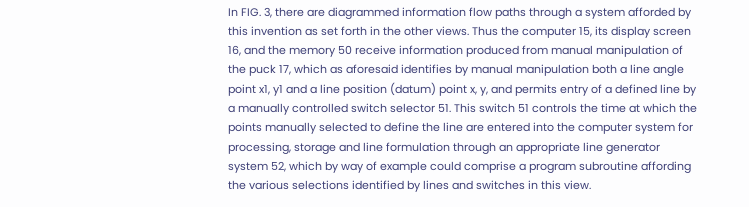In FIG. 3, there are diagrammed information flow paths through a system afforded by this invention as set forth in the other views. Thus the computer 15, its display screen 16, and the memory 50 receive information produced from manual manipulation of the puck 17, which as aforesaid identifies by manual manipulation both a line angle point x1, y1 and a line position (datum) point x, y, and permits entry of a defined line by a manually controlled switch selector 51. This switch 51 controls the time at which the points manually selected to define the line are entered into the computer system for processing, storage and line formulation through an appropriate line generator system 52, which by way of example could comprise a program subroutine affording the various selections identified by lines and switches in this view.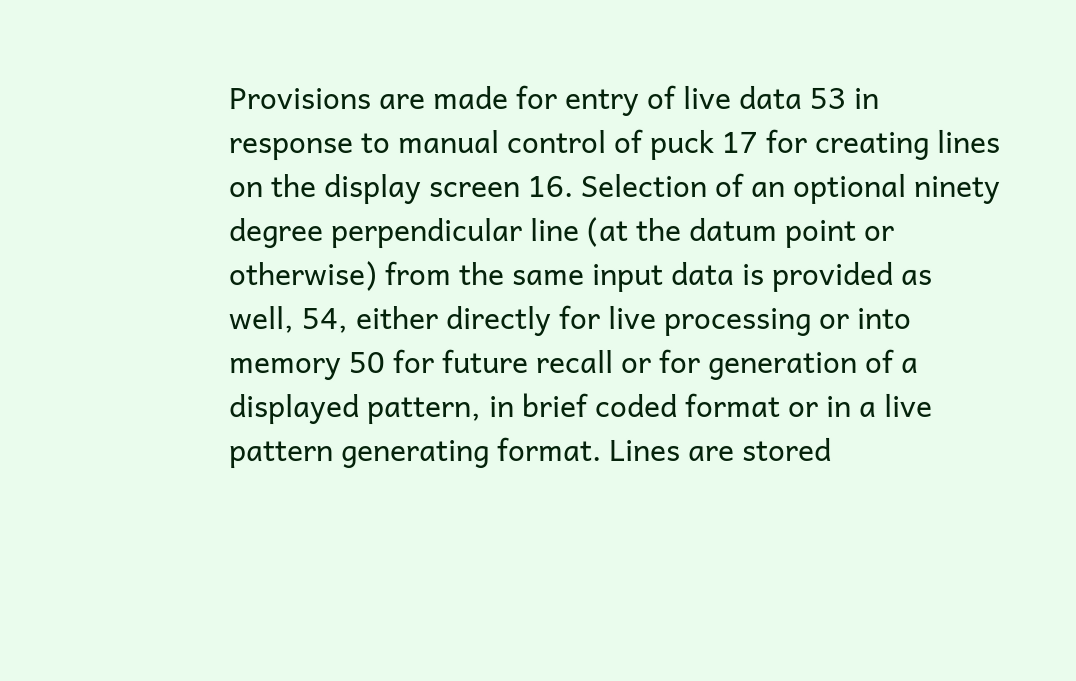Provisions are made for entry of live data 53 in response to manual control of puck 17 for creating lines on the display screen 16. Selection of an optional ninety degree perpendicular line (at the datum point or otherwise) from the same input data is provided as well, 54, either directly for live processing or into memory 50 for future recall or for generation of a displayed pattern, in brief coded format or in a live pattern generating format. Lines are stored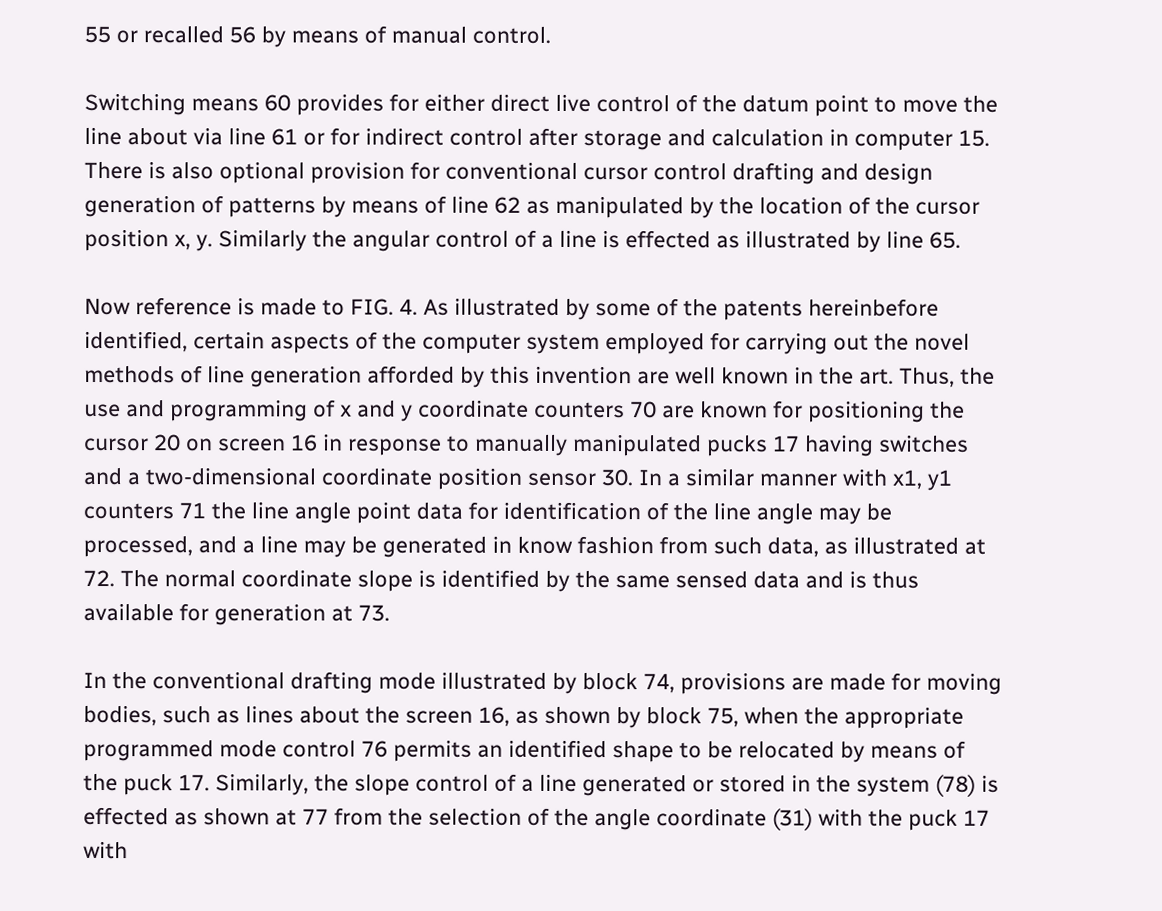55 or recalled 56 by means of manual control.

Switching means 60 provides for either direct live control of the datum point to move the line about via line 61 or for indirect control after storage and calculation in computer 15. There is also optional provision for conventional cursor control drafting and design generation of patterns by means of line 62 as manipulated by the location of the cursor position x, y. Similarly the angular control of a line is effected as illustrated by line 65.

Now reference is made to FIG. 4. As illustrated by some of the patents hereinbefore identified, certain aspects of the computer system employed for carrying out the novel methods of line generation afforded by this invention are well known in the art. Thus, the use and programming of x and y coordinate counters 70 are known for positioning the cursor 20 on screen 16 in response to manually manipulated pucks 17 having switches and a two-dimensional coordinate position sensor 30. In a similar manner with x1, y1 counters 71 the line angle point data for identification of the line angle may be processed, and a line may be generated in know fashion from such data, as illustrated at 72. The normal coordinate slope is identified by the same sensed data and is thus available for generation at 73.

In the conventional drafting mode illustrated by block 74, provisions are made for moving bodies, such as lines about the screen 16, as shown by block 75, when the appropriate programmed mode control 76 permits an identified shape to be relocated by means of the puck 17. Similarly, the slope control of a line generated or stored in the system (78) is effected as shown at 77 from the selection of the angle coordinate (31) with the puck 17 with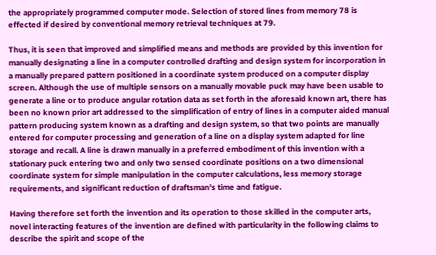the appropriately programmed computer mode. Selection of stored lines from memory 78 is effected if desired by conventional memory retrieval techniques at 79.

Thus, it is seen that improved and simplified means and methods are provided by this invention for manually designating a line in a computer controlled drafting and design system for incorporation in a manually prepared pattern positioned in a coordinate system produced on a computer display screen. Although the use of multiple sensors on a manually movable puck may have been usable to generate a line or to produce angular rotation data as set forth in the aforesaid known art, there has been no known prior art addressed to the simplification of entry of lines in a computer aided manual pattern producing system known as a drafting and design system, so that two points are manually entered for computer processing and generation of a line on a display system adapted for line storage and recall. A line is drawn manually in a preferred embodiment of this invention with a stationary puck entering two and only two sensed coordinate positions on a two dimensional coordinate system for simple manipulation in the computer calculations, less memory storage requirements, and significant reduction of draftsman's time and fatigue.

Having therefore set forth the invention and its operation to those skilled in the computer arts, novel interacting features of the invention are defined with particularity in the following claims to describe the spirit and scope of the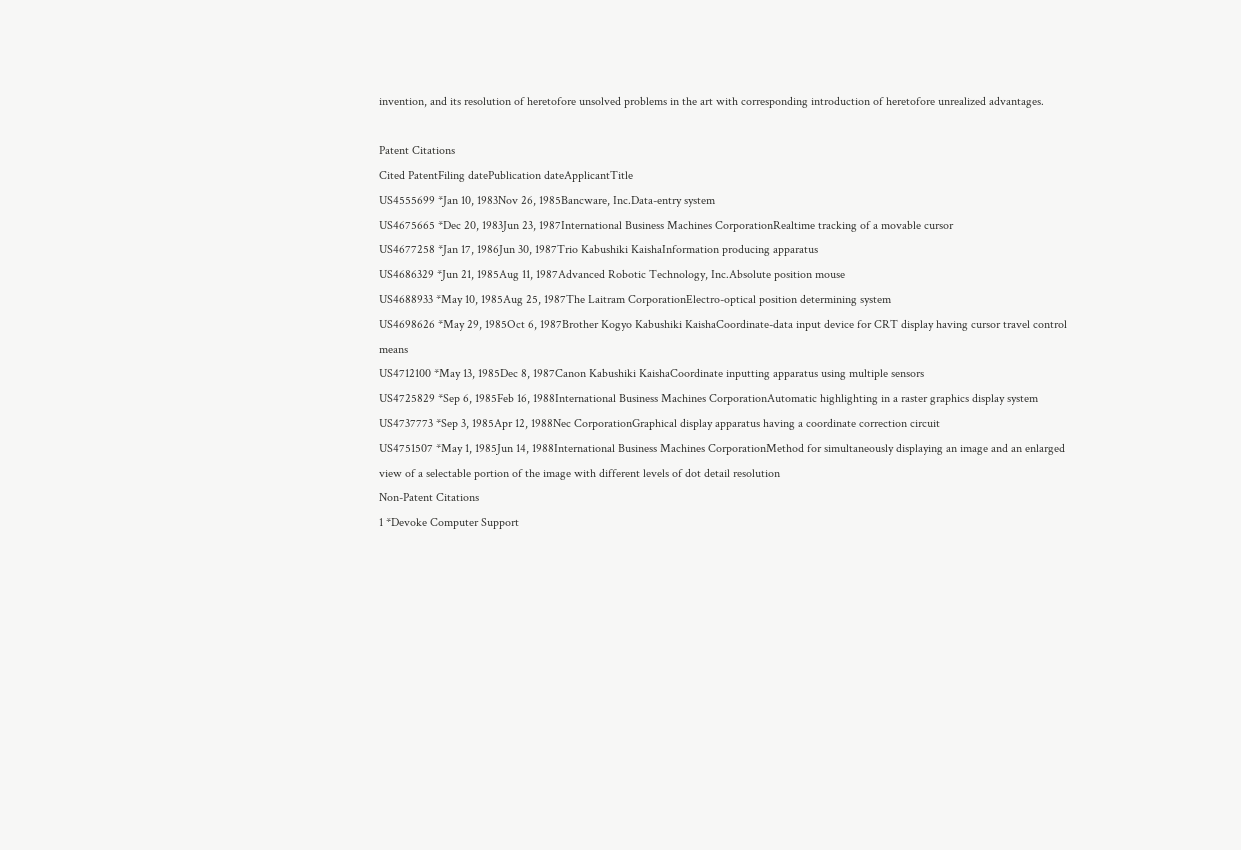invention, and its resolution of heretofore unsolved problems in the art with corresponding introduction of heretofore unrealized advantages.

Patent Citations
Cited PatentFiling datePublication dateApplicantTitle
US4555699 *Jan 10, 1983Nov 26, 1985Bancware, Inc.Data-entry system
US4675665 *Dec 20, 1983Jun 23, 1987International Business Machines CorporationRealtime tracking of a movable cursor
US4677258 *Jan 17, 1986Jun 30, 1987Trio Kabushiki KaishaInformation producing apparatus
US4686329 *Jun 21, 1985Aug 11, 1987Advanced Robotic Technology, Inc.Absolute position mouse
US4688933 *May 10, 1985Aug 25, 1987The Laitram CorporationElectro-optical position determining system
US4698626 *May 29, 1985Oct 6, 1987Brother Kogyo Kabushiki KaishaCoordinate-data input device for CRT display having cursor travel control means
US4712100 *May 13, 1985Dec 8, 1987Canon Kabushiki KaishaCoordinate inputting apparatus using multiple sensors
US4725829 *Sep 6, 1985Feb 16, 1988International Business Machines CorporationAutomatic highlighting in a raster graphics display system
US4737773 *Sep 3, 1985Apr 12, 1988Nec CorporationGraphical display apparatus having a coordinate correction circuit
US4751507 *May 1, 1985Jun 14, 1988International Business Machines CorporationMethod for simultaneously displaying an image and an enlarged view of a selectable portion of the image with different levels of dot detail resolution
Non-Patent Citations
1 *Devoke Computer Support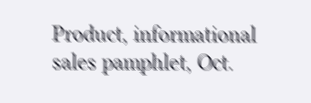Product, informational sales pamphlet, Oct.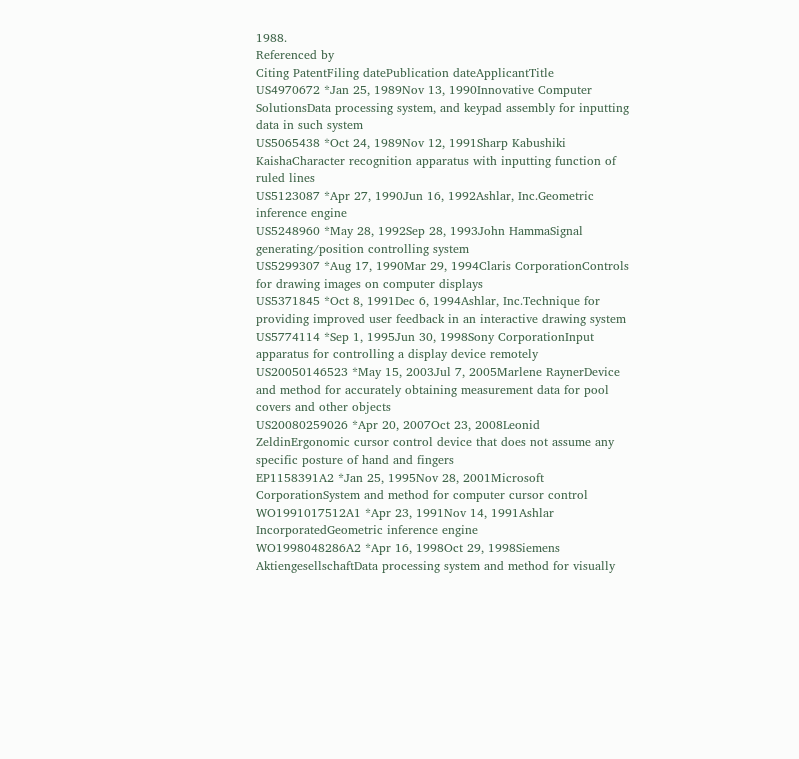1988.
Referenced by
Citing PatentFiling datePublication dateApplicantTitle
US4970672 *Jan 25, 1989Nov 13, 1990Innovative Computer SolutionsData processing system, and keypad assembly for inputting data in such system
US5065438 *Oct 24, 1989Nov 12, 1991Sharp Kabushiki KaishaCharacter recognition apparatus with inputting function of ruled lines
US5123087 *Apr 27, 1990Jun 16, 1992Ashlar, Inc.Geometric inference engine
US5248960 *May 28, 1992Sep 28, 1993John HammaSignal generating/position controlling system
US5299307 *Aug 17, 1990Mar 29, 1994Claris CorporationControls for drawing images on computer displays
US5371845 *Oct 8, 1991Dec 6, 1994Ashlar, Inc.Technique for providing improved user feedback in an interactive drawing system
US5774114 *Sep 1, 1995Jun 30, 1998Sony CorporationInput apparatus for controlling a display device remotely
US20050146523 *May 15, 2003Jul 7, 2005Marlene RaynerDevice and method for accurately obtaining measurement data for pool covers and other objects
US20080259026 *Apr 20, 2007Oct 23, 2008Leonid ZeldinErgonomic cursor control device that does not assume any specific posture of hand and fingers
EP1158391A2 *Jan 25, 1995Nov 28, 2001Microsoft CorporationSystem and method for computer cursor control
WO1991017512A1 *Apr 23, 1991Nov 14, 1991Ashlar IncorporatedGeometric inference engine
WO1998048286A2 *Apr 16, 1998Oct 29, 1998Siemens AktiengesellschaftData processing system and method for visually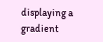displaying a gradient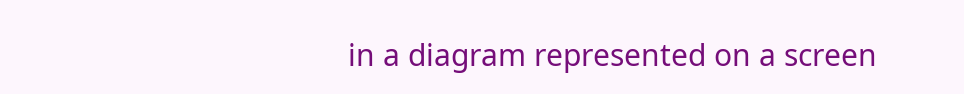in a diagram represented on a screen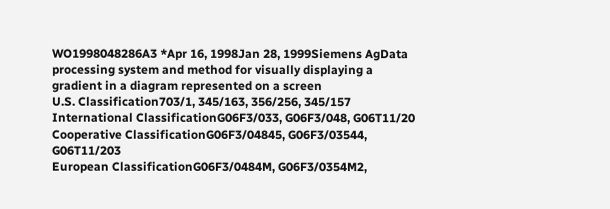WO1998048286A3 *Apr 16, 1998Jan 28, 1999Siemens AgData processing system and method for visually displaying a gradient in a diagram represented on a screen
U.S. Classification703/1, 345/163, 356/256, 345/157
International ClassificationG06F3/033, G06F3/048, G06T11/20
Cooperative ClassificationG06F3/04845, G06F3/03544, G06T11/203
European ClassificationG06F3/0484M, G06F3/0354M2,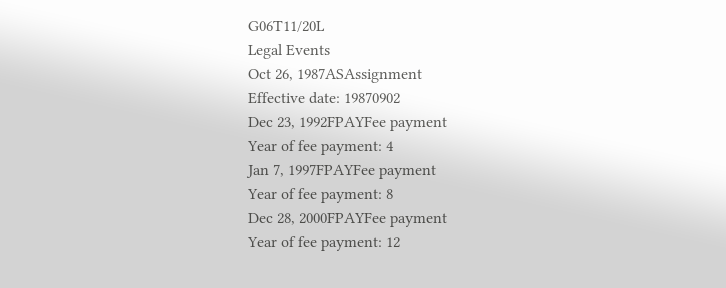G06T11/20L
Legal Events
Oct 26, 1987ASAssignment
Effective date: 19870902
Dec 23, 1992FPAYFee payment
Year of fee payment: 4
Jan 7, 1997FPAYFee payment
Year of fee payment: 8
Dec 28, 2000FPAYFee payment
Year of fee payment: 12